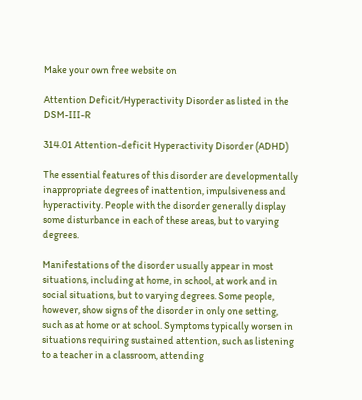Make your own free website on

Attention Deficit/Hyperactivity Disorder as listed in the DSM-III-R

314.01 Attention-deficit Hyperactivity Disorder (ADHD)

The essential features of this disorder are developmentally inappropriate degrees of inattention, impulsiveness and hyperactivity. People with the disorder generally display some disturbance in each of these areas, but to varying degrees.

Manifestations of the disorder usually appear in most situations, including at home, in school, at work and in social situations, but to varying degrees. Some people, however, show signs of the disorder in only one setting, such as at home or at school. Symptoms typically worsen in situations requiring sustained attention, such as listening to a teacher in a classroom, attending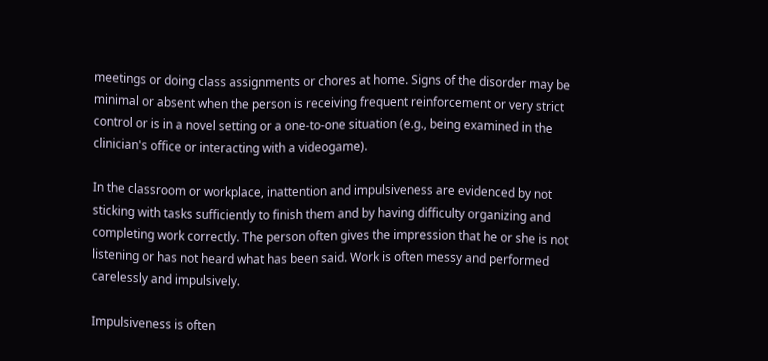meetings or doing class assignments or chores at home. Signs of the disorder may be minimal or absent when the person is receiving frequent reinforcement or very strict control or is in a novel setting or a one-to-one situation (e.g., being examined in the clinician's office or interacting with a videogame).

In the classroom or workplace, inattention and impulsiveness are evidenced by not sticking with tasks sufficiently to finish them and by having difficulty organizing and completing work correctly. The person often gives the impression that he or she is not listening or has not heard what has been said. Work is often messy and performed carelessly and impulsively.

Impulsiveness is often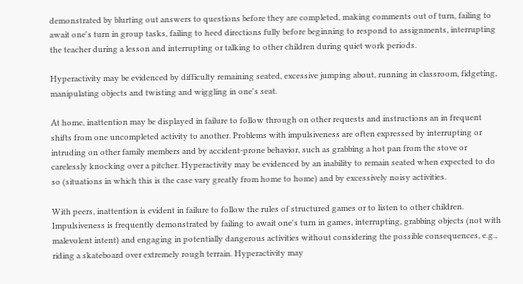demonstrated by blurting out answers to questions before they are completed, making comments out of turn, failing to await one's turn in group tasks, failing to heed directions fully before beginning to respond to assignments, interrupting the teacher during a lesson and interrupting or talking to other children during quiet work periods.

Hyperactivity may be evidenced by difficulty remaining seated, excessive jumping about, running in classroom, fidgeting, manipulating objects and twisting and wiggling in one's seat.

At home, inattention may be displayed in failure to follow through on other requests and instructions an in frequent shifts from one uncompleted activity to another. Problems with impulsiveness are often expressed by interrupting or intruding on other family members and by accident-prone behavior, such as grabbing a hot pan from the stove or carelessly knocking over a pitcher. Hyperactivity may be evidenced by an inability to remain seated when expected to do so (situations in which this is the case vary greatly from home to home) and by excessively noisy activities.

With peers, inattention is evident in failure to follow the rules of structured games or to listen to other children. Impulsiveness is frequently demonstrated by failing to await one's turn in games, interrupting, grabbing objects (not with malevolent intent) and engaging in potentially dangerous activities without considering the possible consequences, e.g., riding a skateboard over extremely rough terrain. Hyperactivity may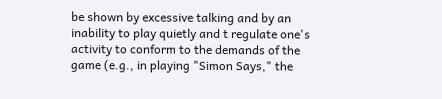be shown by excessive talking and by an inability to play quietly and t regulate one's activity to conform to the demands of the game (e.g., in playing "Simon Says," the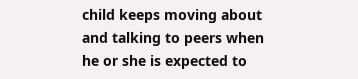child keeps moving about and talking to peers when he or she is expected to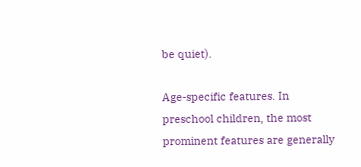be quiet).

Age-specific features. In preschool children, the most prominent features are generally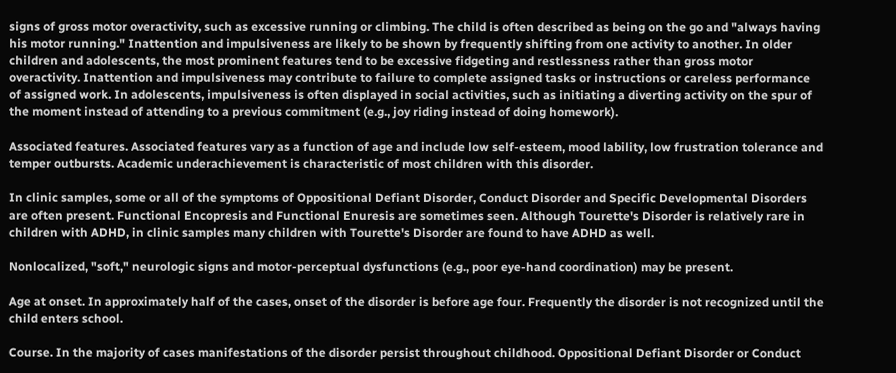signs of gross motor overactivity, such as excessive running or climbing. The child is often described as being on the go and "always having his motor running." Inattention and impulsiveness are likely to be shown by frequently shifting from one activity to another. In older children and adolescents, the most prominent features tend to be excessive fidgeting and restlessness rather than gross motor overactivity. Inattention and impulsiveness may contribute to failure to complete assigned tasks or instructions or careless performance of assigned work. In adolescents, impulsiveness is often displayed in social activities, such as initiating a diverting activity on the spur of the moment instead of attending to a previous commitment (e.g., joy riding instead of doing homework).

Associated features. Associated features vary as a function of age and include low self-esteem, mood lability, low frustration tolerance and temper outbursts. Academic underachievement is characteristic of most children with this disorder.

In clinic samples, some or all of the symptoms of Oppositional Defiant Disorder, Conduct Disorder and Specific Developmental Disorders are often present. Functional Encopresis and Functional Enuresis are sometimes seen. Although Tourette's Disorder is relatively rare in children with ADHD, in clinic samples many children with Tourette's Disorder are found to have ADHD as well.

Nonlocalized, "soft," neurologic signs and motor-perceptual dysfunctions (e.g., poor eye-hand coordination) may be present.

Age at onset. In approximately half of the cases, onset of the disorder is before age four. Frequently the disorder is not recognized until the child enters school.

Course. In the majority of cases manifestations of the disorder persist throughout childhood. Oppositional Defiant Disorder or Conduct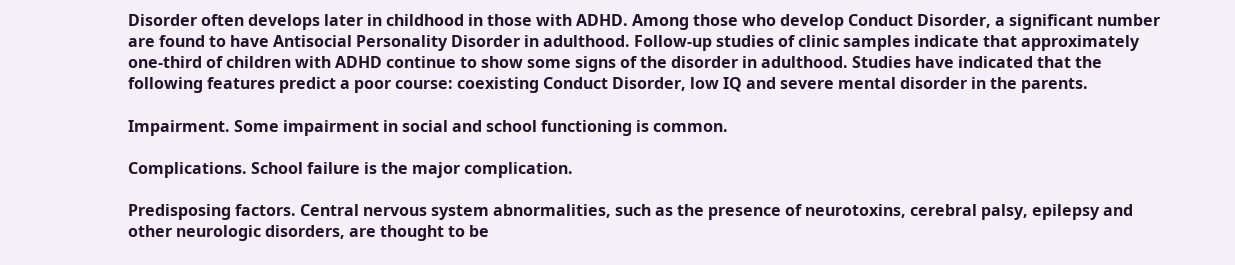Disorder often develops later in childhood in those with ADHD. Among those who develop Conduct Disorder, a significant number are found to have Antisocial Personality Disorder in adulthood. Follow-up studies of clinic samples indicate that approximately one-third of children with ADHD continue to show some signs of the disorder in adulthood. Studies have indicated that the following features predict a poor course: coexisting Conduct Disorder, low IQ and severe mental disorder in the parents.

Impairment. Some impairment in social and school functioning is common.

Complications. School failure is the major complication.

Predisposing factors. Central nervous system abnormalities, such as the presence of neurotoxins, cerebral palsy, epilepsy and other neurologic disorders, are thought to be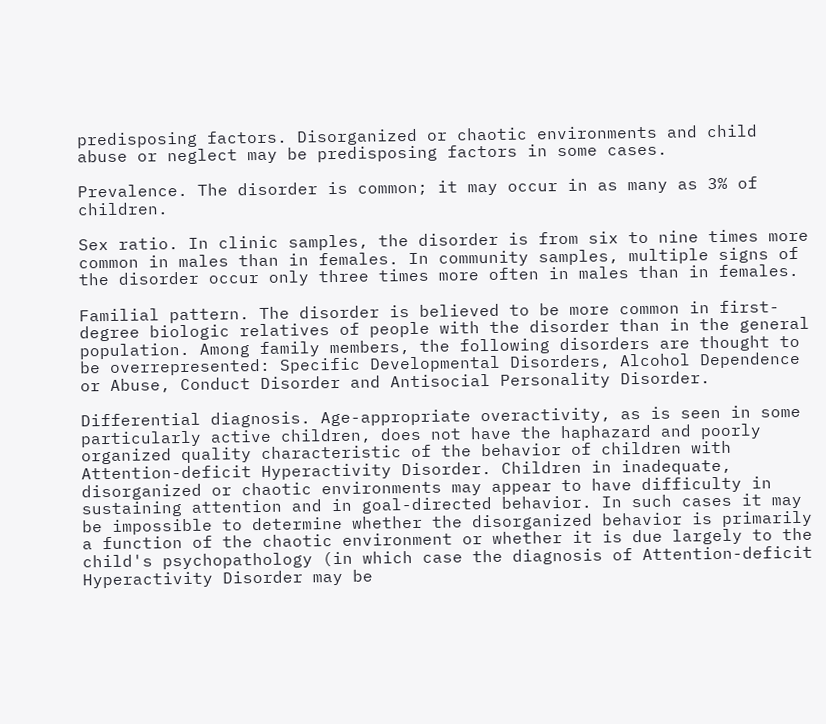predisposing factors. Disorganized or chaotic environments and child abuse or neglect may be predisposing factors in some cases.

Prevalence. The disorder is common; it may occur in as many as 3% of children.

Sex ratio. In clinic samples, the disorder is from six to nine times more common in males than in females. In community samples, multiple signs of the disorder occur only three times more often in males than in females.

Familial pattern. The disorder is believed to be more common in first-degree biologic relatives of people with the disorder than in the general population. Among family members, the following disorders are thought to be overrepresented: Specific Developmental Disorders, Alcohol Dependence or Abuse, Conduct Disorder and Antisocial Personality Disorder.

Differential diagnosis. Age-appropriate overactivity, as is seen in some particularly active children, does not have the haphazard and poorly organized quality characteristic of the behavior of children with Attention-deficit Hyperactivity Disorder. Children in inadequate, disorganized or chaotic environments may appear to have difficulty in sustaining attention and in goal-directed behavior. In such cases it may be impossible to determine whether the disorganized behavior is primarily a function of the chaotic environment or whether it is due largely to the child's psychopathology (in which case the diagnosis of Attention-deficit Hyperactivity Disorder may be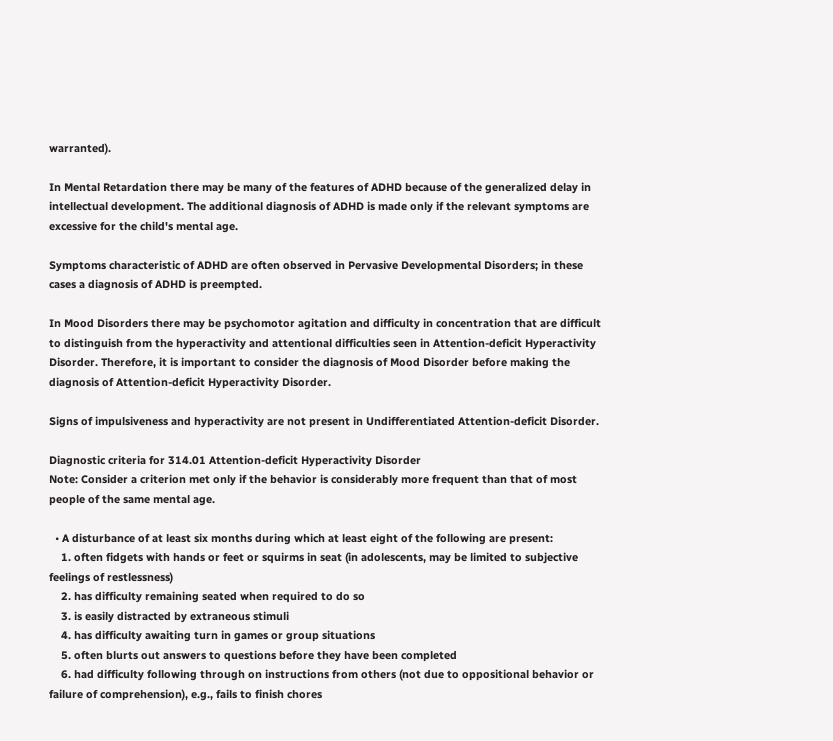warranted).

In Mental Retardation there may be many of the features of ADHD because of the generalized delay in intellectual development. The additional diagnosis of ADHD is made only if the relevant symptoms are excessive for the child's mental age.

Symptoms characteristic of ADHD are often observed in Pervasive Developmental Disorders; in these cases a diagnosis of ADHD is preempted.

In Mood Disorders there may be psychomotor agitation and difficulty in concentration that are difficult to distinguish from the hyperactivity and attentional difficulties seen in Attention-deficit Hyperactivity Disorder. Therefore, it is important to consider the diagnosis of Mood Disorder before making the diagnosis of Attention-deficit Hyperactivity Disorder.

Signs of impulsiveness and hyperactivity are not present in Undifferentiated Attention-deficit Disorder.

Diagnostic criteria for 314.01 Attention-deficit Hyperactivity Disorder
Note: Consider a criterion met only if the behavior is considerably more frequent than that of most people of the same mental age.

  • A disturbance of at least six months during which at least eight of the following are present:
    1. often fidgets with hands or feet or squirms in seat (in adolescents, may be limited to subjective feelings of restlessness)
    2. has difficulty remaining seated when required to do so
    3. is easily distracted by extraneous stimuli
    4. has difficulty awaiting turn in games or group situations
    5. often blurts out answers to questions before they have been completed
    6. had difficulty following through on instructions from others (not due to oppositional behavior or failure of comprehension), e.g., fails to finish chores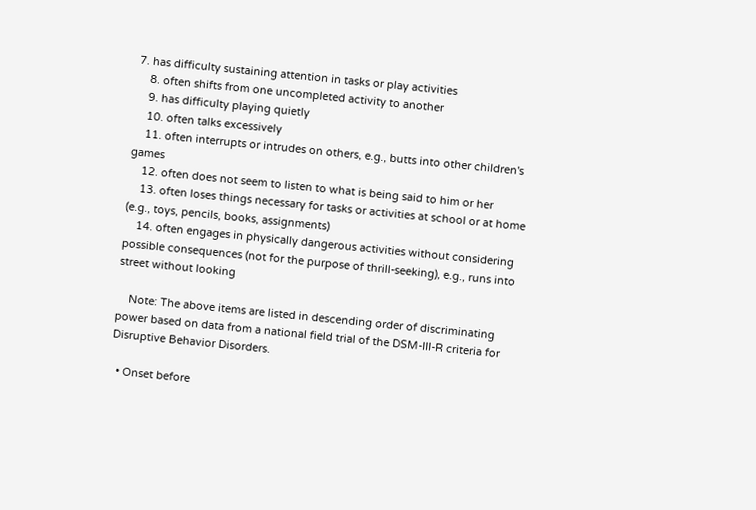7. has difficulty sustaining attention in tasks or play activities
    8. often shifts from one uncompleted activity to another
    9. has difficulty playing quietly
    10. often talks excessively
    11. often interrupts or intrudes on others, e.g., butts into other children's games
    12. often does not seem to listen to what is being said to him or her
    13. often loses things necessary for tasks or activities at school or at home (e.g., toys, pencils, books, assignments)
    14. often engages in physically dangerous activities without considering possible consequences (not for the purpose of thrill-seeking), e.g., runs into street without looking

    Note: The above items are listed in descending order of discriminating power based on data from a national field trial of the DSM-III-R criteria for Disruptive Behavior Disorders.

  • Onset before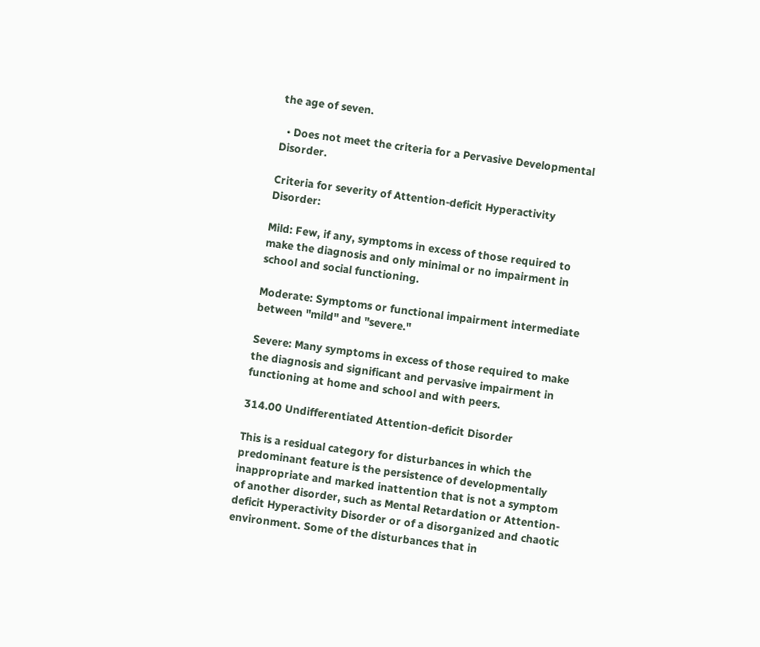the age of seven.

  • Does not meet the criteria for a Pervasive Developmental Disorder.

Criteria for severity of Attention-deficit Hyperactivity Disorder:

Mild: Few, if any, symptoms in excess of those required to make the diagnosis and only minimal or no impairment in school and social functioning.

Moderate: Symptoms or functional impairment intermediate between "mild" and "severe."

Severe: Many symptoms in excess of those required to make the diagnosis and significant and pervasive impairment in functioning at home and school and with peers.

314.00 Undifferentiated Attention-deficit Disorder

This is a residual category for disturbances in which the predominant feature is the persistence of developmentally inappropriate and marked inattention that is not a symptom of another disorder, such as Mental Retardation or Attention-deficit Hyperactivity Disorder or of a disorganized and chaotic environment. Some of the disturbances that in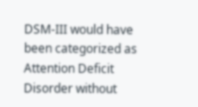DSM-III would have been categorized as Attention Deficit Disorder without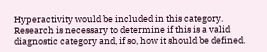Hyperactivity would be included in this category. Research is necessary to determine if this is a valid diagnostic category and, if so, how it should be defined.